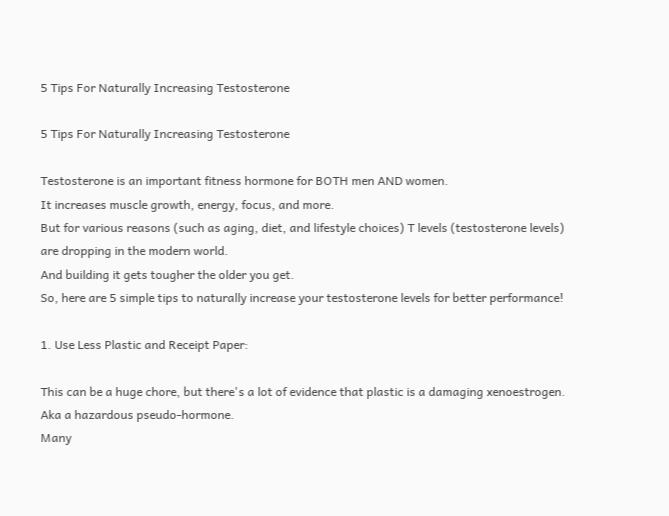5 Tips For Naturally Increasing Testosterone

5 Tips For Naturally Increasing Testosterone

Testosterone is an important fitness hormone for BOTH men AND women.
It increases muscle growth, energy, focus, and more.
But for various reasons (such as aging, diet, and lifestyle choices) T levels (testosterone levels) are dropping in the modern world.
And building it gets tougher the older you get.
So, here are 5 simple tips to naturally increase your testosterone levels for better performance!

1. Use Less Plastic and Receipt Paper:

This can be a huge chore, but there's a lot of evidence that plastic is a damaging xenoestrogen. Aka a hazardous pseudo-hormone.
Many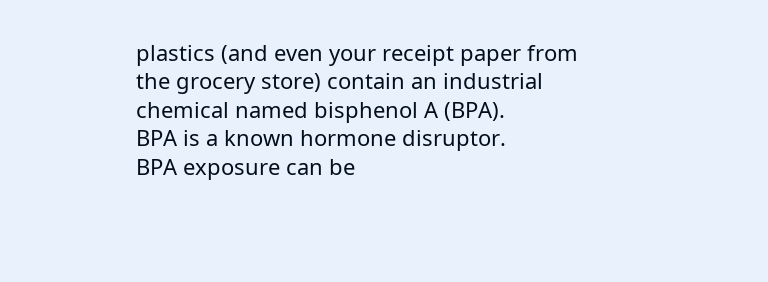plastics (and even your receipt paper from the grocery store) contain an industrial chemical named bisphenol A (BPA).
BPA is a known hormone disruptor.
BPA exposure can be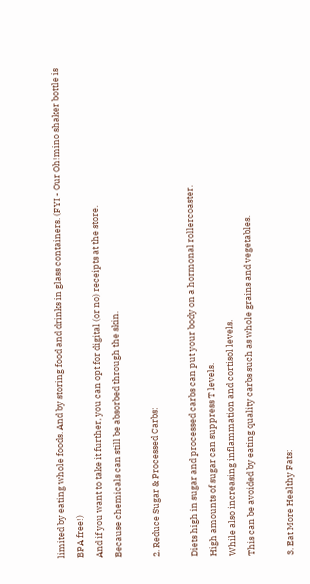limited by eating whole foods. And by storing food and drinks in glass containers. (FYI - Our Oh!mino shaker bottle is BPA free!)
And if you want to take it further, you can opt for digital (or no) receipts at the store.
Because chemicals can still be absorbed through the skin.

2. Reduce Sugar & Processed Carbs:

Diets high in sugar and processed carbs can put your body on a hormonal rollercoaster.
High amounts of sugar can suppress T levels.
While also increasing inflammation and cortisol levels.
This can be avoided by eating quality carbs such as whole grains and vegetables.

3. Eat More Healthy Fats: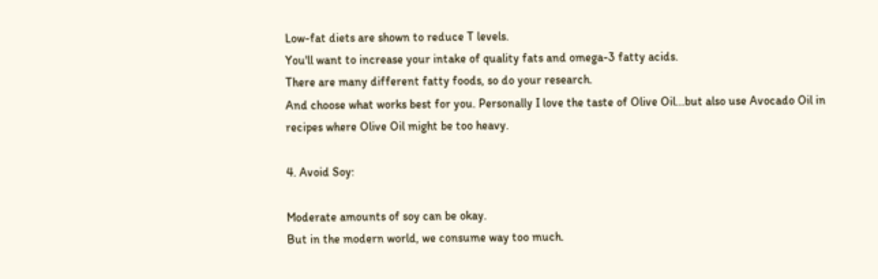Low-fat diets are shown to reduce T levels.
You'll want to increase your intake of quality fats and omega-3 fatty acids.
There are many different fatty foods, so do your research.
And choose what works best for you. Personally I love the taste of Olive Oil...but also use Avocado Oil in recipes where Olive Oil might be too heavy.

4. Avoid Soy:

Moderate amounts of soy can be okay.
But in the modern world, we consume way too much.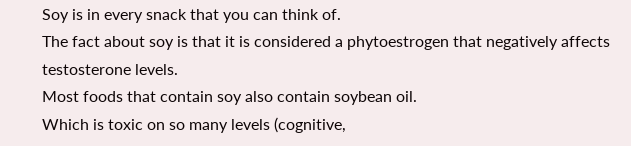Soy is in every snack that you can think of.
The fact about soy is that it is considered a phytoestrogen that negatively affects testosterone levels.
Most foods that contain soy also contain soybean oil.
Which is toxic on so many levels (cognitive,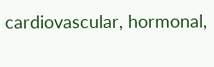cardiovascular, hormonal,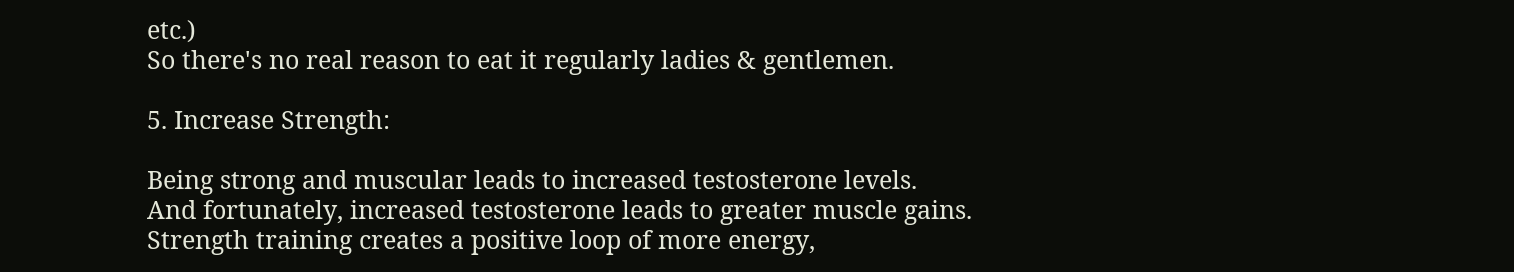etc.)
So there's no real reason to eat it regularly ladies & gentlemen.

5. Increase Strength:

Being strong and muscular leads to increased testosterone levels.
And fortunately, increased testosterone leads to greater muscle gains.
Strength training creates a positive loop of more energy,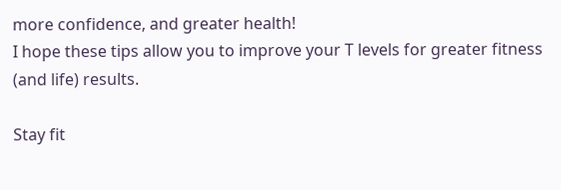more confidence, and greater health!
I hope these tips allow you to improve your T levels for greater fitness (and life) results.

Stay fit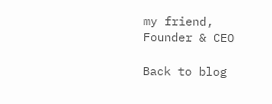my friend,
Founder & CEO

Back to blog